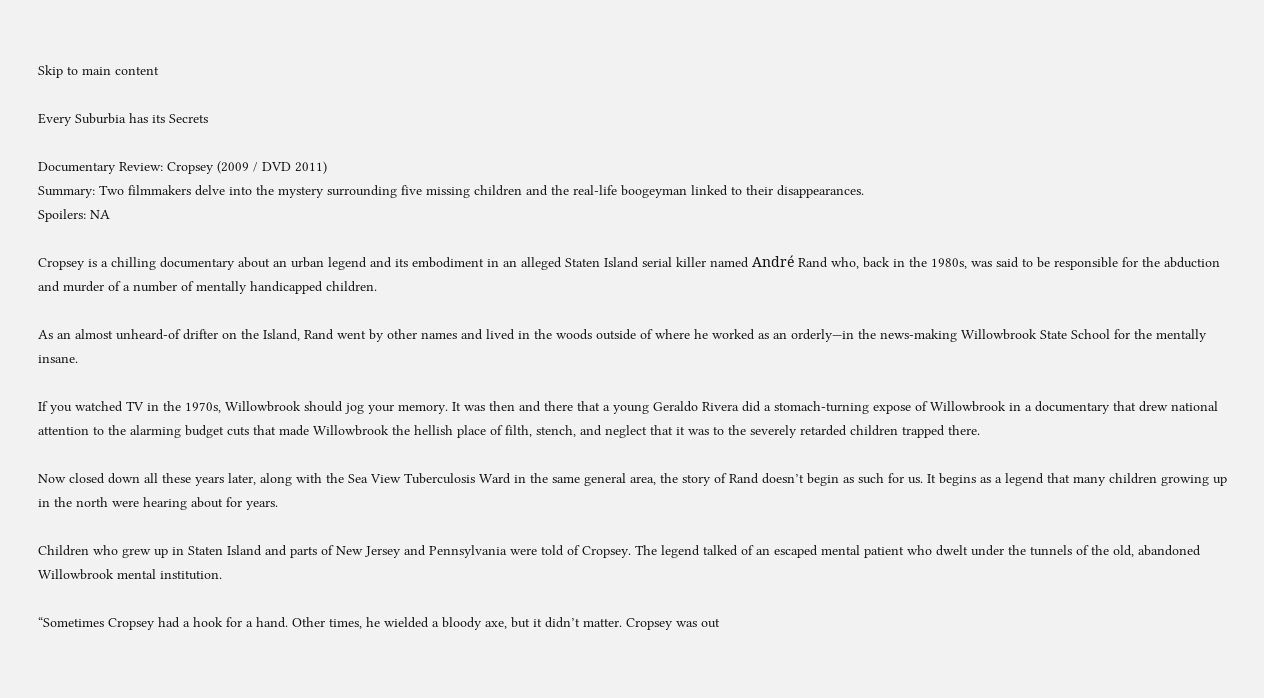Skip to main content

Every Suburbia has its Secrets

Documentary Review: Cropsey (2009 / DVD 2011)
Summary: Two filmmakers delve into the mystery surrounding five missing children and the real-life boogeyman linked to their disappearances.
Spoilers: NA

Cropsey is a chilling documentary about an urban legend and its embodiment in an alleged Staten Island serial killer named André Rand who, back in the 1980s, was said to be responsible for the abduction and murder of a number of mentally handicapped children.

As an almost unheard-of drifter on the Island, Rand went by other names and lived in the woods outside of where he worked as an orderly—in the news-making Willowbrook State School for the mentally insane.

If you watched TV in the 1970s, Willowbrook should jog your memory. It was then and there that a young Geraldo Rivera did a stomach-turning expose of Willowbrook in a documentary that drew national attention to the alarming budget cuts that made Willowbrook the hellish place of filth, stench, and neglect that it was to the severely retarded children trapped there.

Now closed down all these years later, along with the Sea View Tuberculosis Ward in the same general area, the story of Rand doesn’t begin as such for us. It begins as a legend that many children growing up in the north were hearing about for years.

Children who grew up in Staten Island and parts of New Jersey and Pennsylvania were told of Cropsey. The legend talked of an escaped mental patient who dwelt under the tunnels of the old, abandoned Willowbrook mental institution.

“Sometimes Cropsey had a hook for a hand. Other times, he wielded a bloody axe, but it didn’t matter. Cropsey was out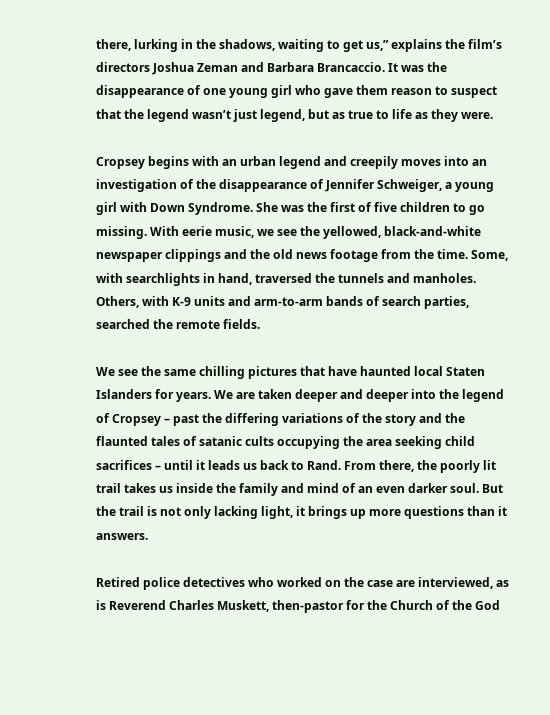there, lurking in the shadows, waiting to get us,” explains the film’s directors Joshua Zeman and Barbara Brancaccio. It was the disappearance of one young girl who gave them reason to suspect that the legend wasn’t just legend, but as true to life as they were.

Cropsey begins with an urban legend and creepily moves into an investigation of the disappearance of Jennifer Schweiger, a young girl with Down Syndrome. She was the first of five children to go missing. With eerie music, we see the yellowed, black-and-white newspaper clippings and the old news footage from the time. Some, with searchlights in hand, traversed the tunnels and manholes. Others, with K-9 units and arm-to-arm bands of search parties, searched the remote fields.

We see the same chilling pictures that have haunted local Staten Islanders for years. We are taken deeper and deeper into the legend of Cropsey – past the differing variations of the story and the flaunted tales of satanic cults occupying the area seeking child sacrifices – until it leads us back to Rand. From there, the poorly lit trail takes us inside the family and mind of an even darker soul. But the trail is not only lacking light, it brings up more questions than it answers.

Retired police detectives who worked on the case are interviewed, as is Reverend Charles Muskett, then-pastor for the Church of the God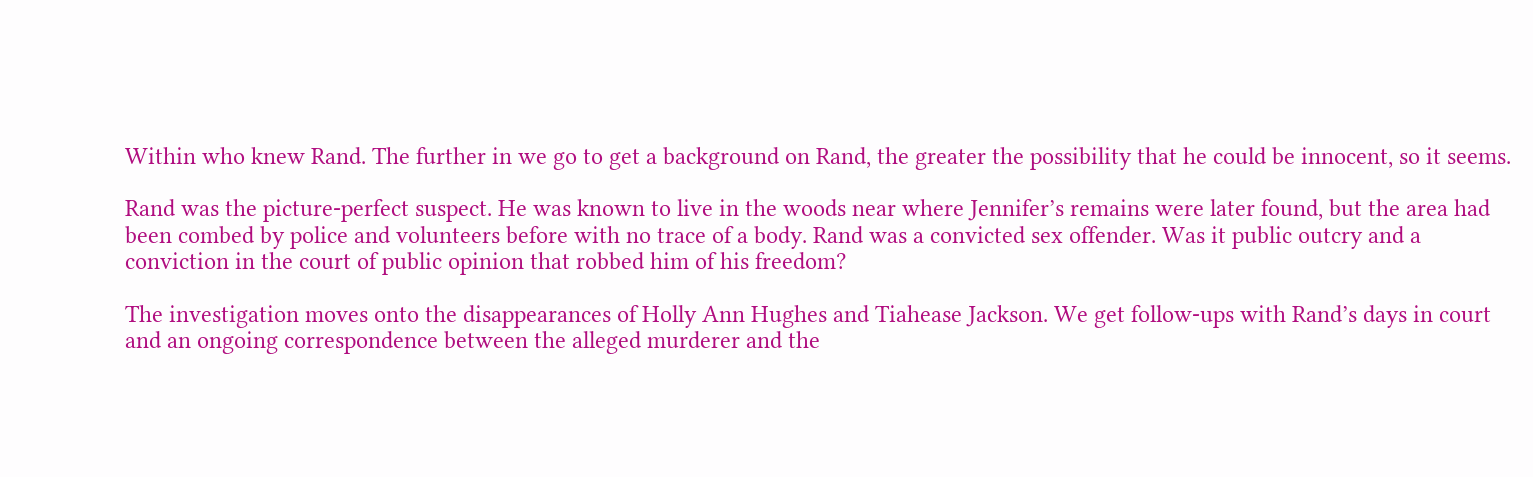Within who knew Rand. The further in we go to get a background on Rand, the greater the possibility that he could be innocent, so it seems.

Rand was the picture-perfect suspect. He was known to live in the woods near where Jennifer’s remains were later found, but the area had been combed by police and volunteers before with no trace of a body. Rand was a convicted sex offender. Was it public outcry and a conviction in the court of public opinion that robbed him of his freedom?

The investigation moves onto the disappearances of Holly Ann Hughes and Tiahease Jackson. We get follow-ups with Rand’s days in court and an ongoing correspondence between the alleged murderer and the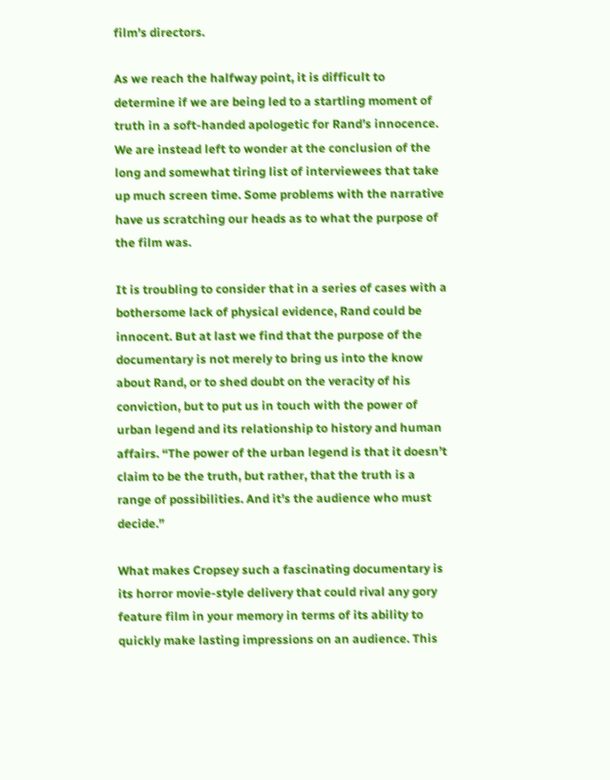film’s directors.

As we reach the halfway point, it is difficult to determine if we are being led to a startling moment of truth in a soft-handed apologetic for Rand’s innocence. We are instead left to wonder at the conclusion of the long and somewhat tiring list of interviewees that take up much screen time. Some problems with the narrative have us scratching our heads as to what the purpose of the film was.

It is troubling to consider that in a series of cases with a bothersome lack of physical evidence, Rand could be innocent. But at last we find that the purpose of the documentary is not merely to bring us into the know about Rand, or to shed doubt on the veracity of his conviction, but to put us in touch with the power of urban legend and its relationship to history and human affairs. “The power of the urban legend is that it doesn’t claim to be the truth, but rather, that the truth is a range of possibilities. And it’s the audience who must decide.”

What makes Cropsey such a fascinating documentary is its horror movie-style delivery that could rival any gory feature film in your memory in terms of its ability to quickly make lasting impressions on an audience. This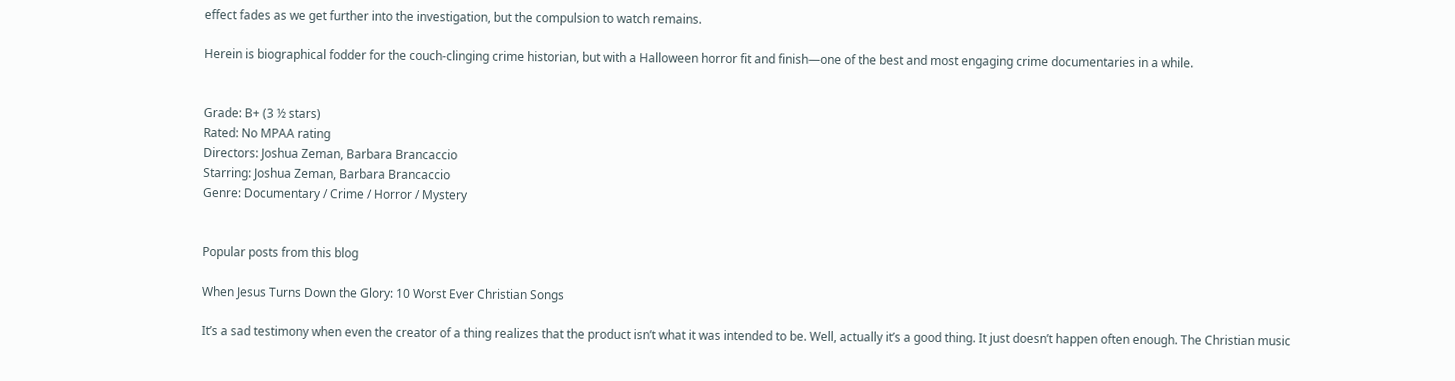effect fades as we get further into the investigation, but the compulsion to watch remains.

Herein is biographical fodder for the couch-clinging crime historian, but with a Halloween horror fit and finish—one of the best and most engaging crime documentaries in a while.


Grade: B+ (3 ½ stars)
Rated: No MPAA rating
Directors: Joshua Zeman, Barbara Brancaccio
Starring: Joshua Zeman, Barbara Brancaccio
Genre: Documentary / Crime / Horror / Mystery


Popular posts from this blog

When Jesus Turns Down the Glory: 10 Worst Ever Christian Songs

It’s a sad testimony when even the creator of a thing realizes that the product isn’t what it was intended to be. Well, actually it’s a good thing. It just doesn’t happen often enough. The Christian music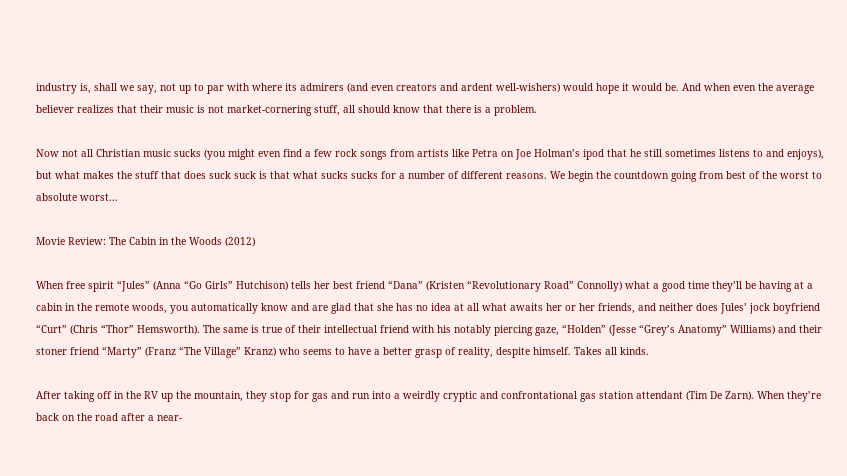industry is, shall we say, not up to par with where its admirers (and even creators and ardent well-wishers) would hope it would be. And when even the average believer realizes that their music is not market-cornering stuff, all should know that there is a problem.

Now not all Christian music sucks (you might even find a few rock songs from artists like Petra on Joe Holman’s ipod that he still sometimes listens to and enjoys), but what makes the stuff that does suck suck is that what sucks sucks for a number of different reasons. We begin the countdown going from best of the worst to absolute worst...

Movie Review: The Cabin in the Woods (2012)

When free spirit “Jules” (Anna “Go Girls” Hutchison) tells her best friend “Dana” (Kristen “Revolutionary Road” Connolly) what a good time they’ll be having at a cabin in the remote woods, you automatically know and are glad that she has no idea at all what awaits her or her friends, and neither does Jules’ jock boyfriend “Curt” (Chris “Thor” Hemsworth). The same is true of their intellectual friend with his notably piercing gaze, “Holden” (Jesse “Grey’s Anatomy” Williams) and their stoner friend “Marty” (Franz “The Village” Kranz) who seems to have a better grasp of reality, despite himself. Takes all kinds.

After taking off in the RV up the mountain, they stop for gas and run into a weirdly cryptic and confrontational gas station attendant (Tim De Zarn). When they’re back on the road after a near-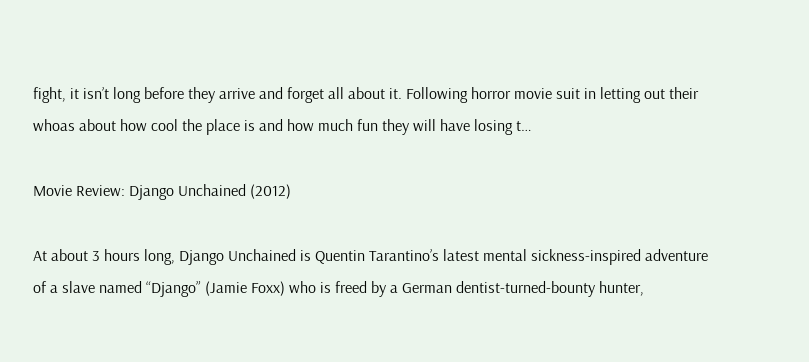fight, it isn’t long before they arrive and forget all about it. Following horror movie suit in letting out their whoas about how cool the place is and how much fun they will have losing t…

Movie Review: Django Unchained (2012)

At about 3 hours long, Django Unchained is Quentin Tarantino’s latest mental sickness-inspired adventure of a slave named “Django” (Jamie Foxx) who is freed by a German dentist-turned-bounty hunter,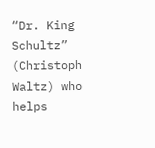“Dr. King Schultz” (Christoph Waltz) who helps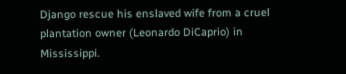Django rescue his enslaved wife from a cruel plantation owner (Leonardo DiCaprio) in Mississippi.